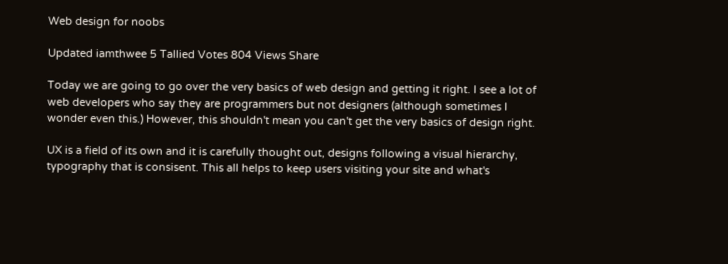Web design for noobs

Updated iamthwee 5 Tallied Votes 804 Views Share

Today we are going to go over the very basics of web design and getting it right. I see a lot of web developers who say they are programmers but not designers (although sometimes I wonder even this.) However, this shouldn't mean you can't get the very basics of design right.

UX is a field of its own and it is carefully thought out, designs following a visual hierarchy, typography that is consisent. This all helps to keep users visiting your site and what's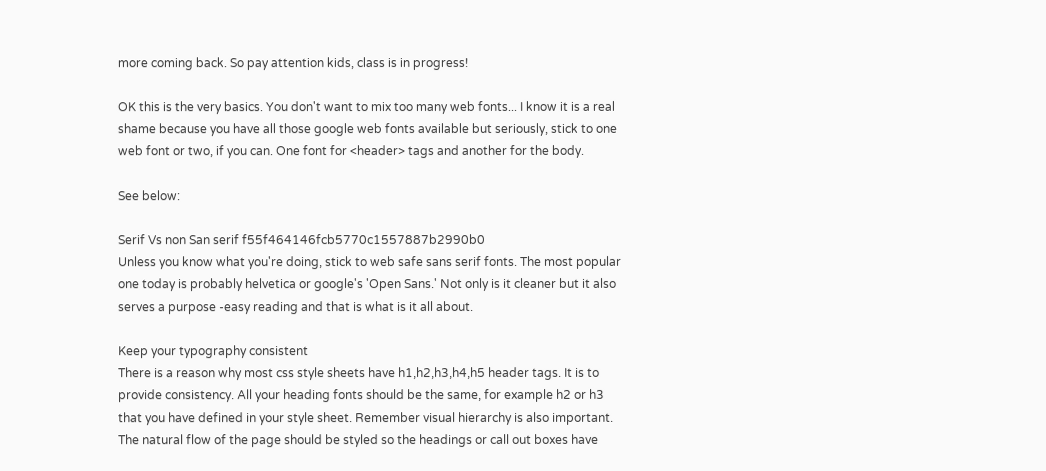more coming back. So pay attention kids, class is in progress!

OK this is the very basics. You don't want to mix too many web fonts... I know it is a real shame because you have all those google web fonts available but seriously, stick to one web font or two, if you can. One font for <header> tags and another for the body.

See below:

Serif Vs non San serif f55f464146fcb5770c1557887b2990b0
Unless you know what you're doing, stick to web safe sans serif fonts. The most popular one today is probably helvetica or google's 'Open Sans.' Not only is it cleaner but it also serves a purpose -easy reading and that is what is it all about.

Keep your typography consistent
There is a reason why most css style sheets have h1,h2,h3,h4,h5 header tags. It is to provide consistency. All your heading fonts should be the same, for example h2 or h3 that you have defined in your style sheet. Remember visual hierarchy is also important. The natural flow of the page should be styled so the headings or call out boxes have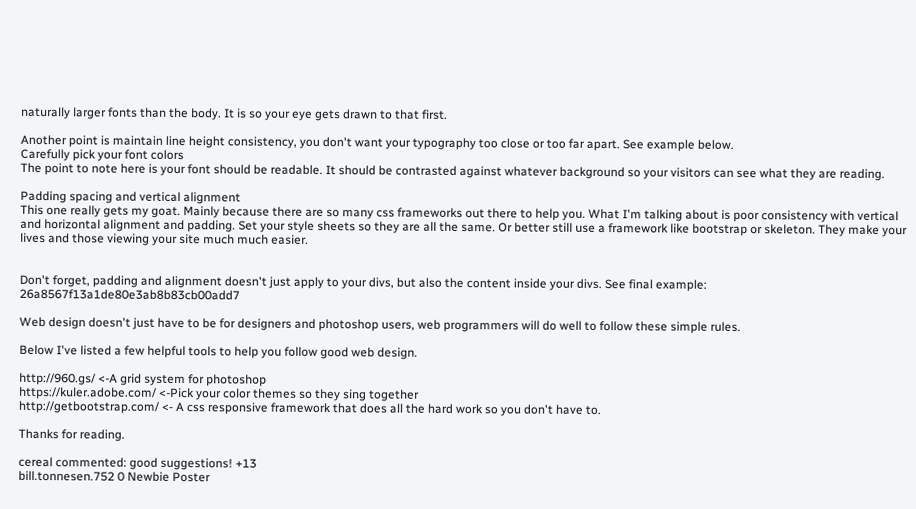naturally larger fonts than the body. It is so your eye gets drawn to that first.

Another point is maintain line height consistency, you don't want your typography too close or too far apart. See example below.
Carefully pick your font colors
The point to note here is your font should be readable. It should be contrasted against whatever background so your visitors can see what they are reading.

Padding spacing and vertical alignment
This one really gets my goat. Mainly because there are so many css frameworks out there to help you. What I'm talking about is poor consistency with vertical and horizontal alignment and padding. Set your style sheets so they are all the same. Or better still use a framework like bootstrap or skeleton. They make your lives and those viewing your site much much easier.


Don't forget, padding and alignment doesn't just apply to your divs, but also the content inside your divs. See final example: 26a8567f13a1de80e3ab8b83cb00add7

Web design doesn't just have to be for designers and photoshop users, web programmers will do well to follow these simple rules.

Below I've listed a few helpful tools to help you follow good web design.

http://960.gs/ <-A grid system for photoshop
https://kuler.adobe.com/ <-Pick your color themes so they sing together
http://getbootstrap.com/ <- A css responsive framework that does all the hard work so you don't have to.

Thanks for reading.

cereal commented: good suggestions! +13
bill.tonnesen.752 0 Newbie Poster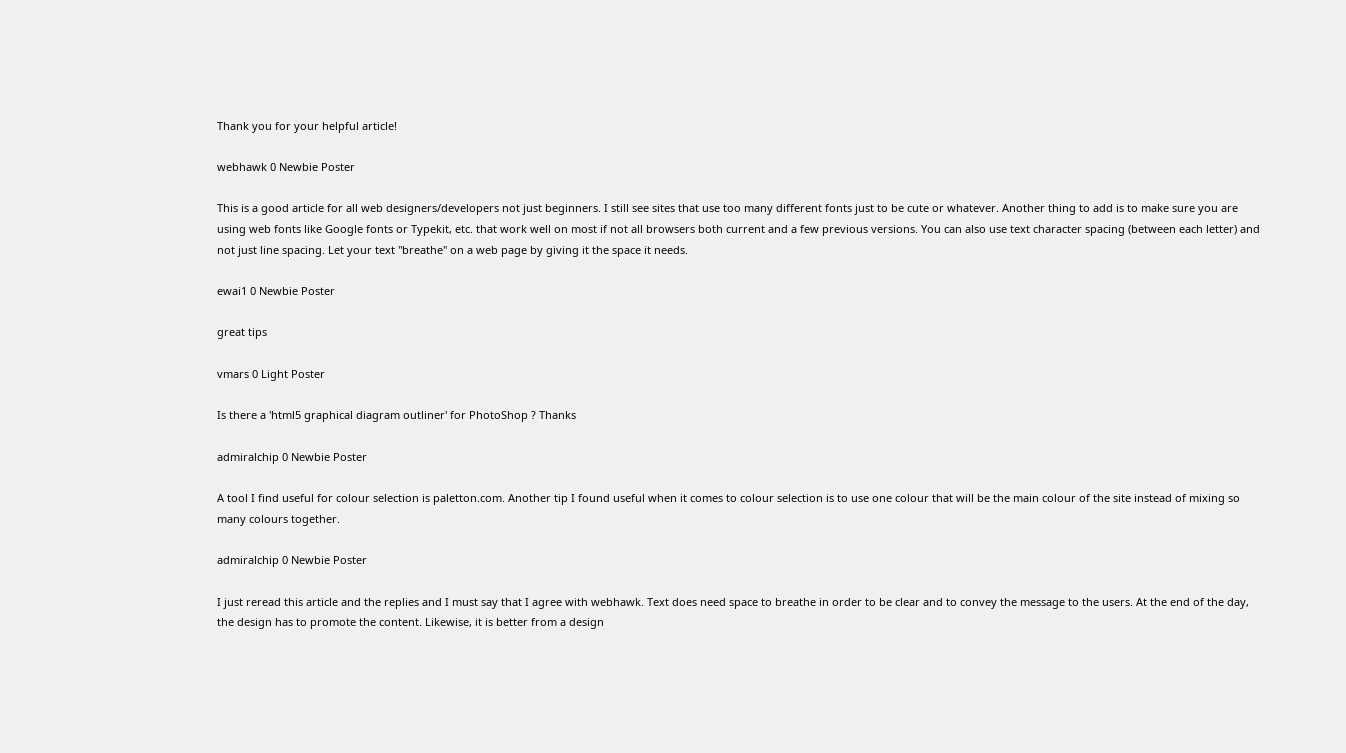Thank you for your helpful article!

webhawk 0 Newbie Poster

This is a good article for all web designers/developers not just beginners. I still see sites that use too many different fonts just to be cute or whatever. Another thing to add is to make sure you are using web fonts like Google fonts or Typekit, etc. that work well on most if not all browsers both current and a few previous versions. You can also use text character spacing (between each letter) and not just line spacing. Let your text "breathe" on a web page by giving it the space it needs.

ewai1 0 Newbie Poster

great tips

vmars 0 Light Poster

Is there a 'html5 graphical diagram outliner' for PhotoShop ? Thanks

admiralchip 0 Newbie Poster

A tool I find useful for colour selection is paletton.com. Another tip I found useful when it comes to colour selection is to use one colour that will be the main colour of the site instead of mixing so many colours together.

admiralchip 0 Newbie Poster

I just reread this article and the replies and I must say that I agree with webhawk. Text does need space to breathe in order to be clear and to convey the message to the users. At the end of the day, the design has to promote the content. Likewise, it is better from a design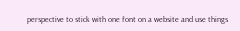perspective to stick with one font on a website and use things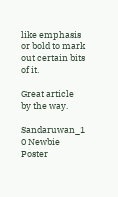like emphasis or bold to mark out certain bits of it.

Great article by the way.

Sandaruwan_1 0 Newbie Poster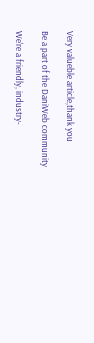Very valueble article,thank you

Be a part of the DaniWeb community

We're a friendly, industry-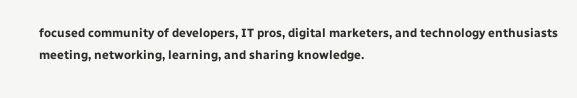focused community of developers, IT pros, digital marketers, and technology enthusiasts meeting, networking, learning, and sharing knowledge.